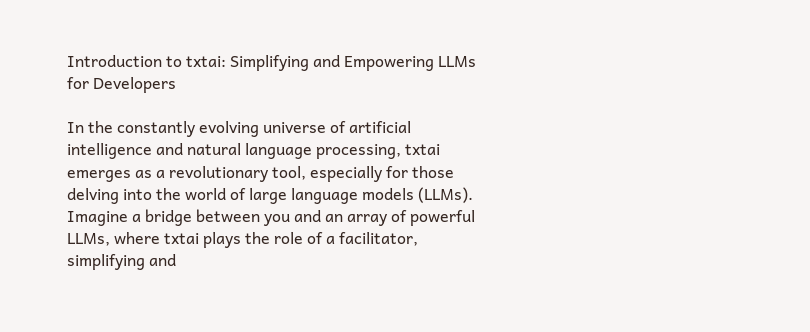Introduction to txtai: Simplifying and Empowering LLMs for Developers

In the constantly evolving universe of artificial intelligence and natural language processing, txtai emerges as a revolutionary tool, especially for those delving into the world of large language models (LLMs). Imagine a bridge between you and an array of powerful LLMs, where txtai plays the role of a facilitator, simplifying and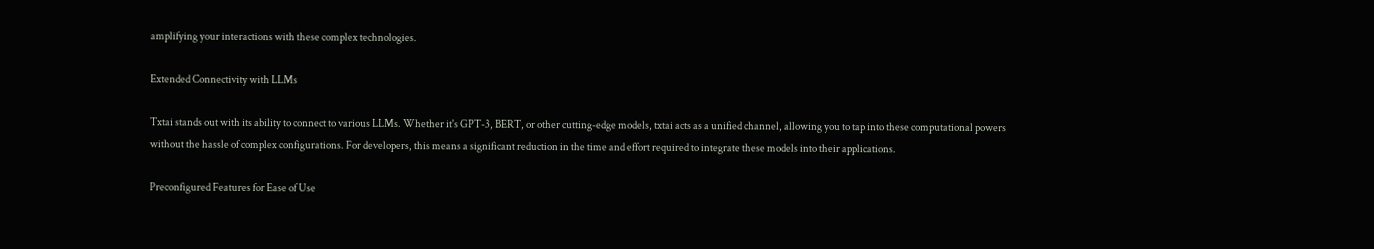amplifying your interactions with these complex technologies.

Extended Connectivity with LLMs

Txtai stands out with its ability to connect to various LLMs. Whether it's GPT-3, BERT, or other cutting-edge models, txtai acts as a unified channel, allowing you to tap into these computational powers without the hassle of complex configurations. For developers, this means a significant reduction in the time and effort required to integrate these models into their applications.

Preconfigured Features for Ease of Use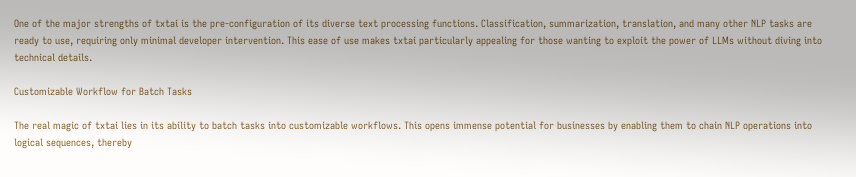One of the major strengths of txtai is the pre-configuration of its diverse text processing functions. Classification, summarization, translation, and many other NLP tasks are ready to use, requiring only minimal developer intervention. This ease of use makes txtai particularly appealing for those wanting to exploit the power of LLMs without diving into technical details.

Customizable Workflow for Batch Tasks

The real magic of txtai lies in its ability to batch tasks into customizable workflows. This opens immense potential for businesses by enabling them to chain NLP operations into logical sequences, thereby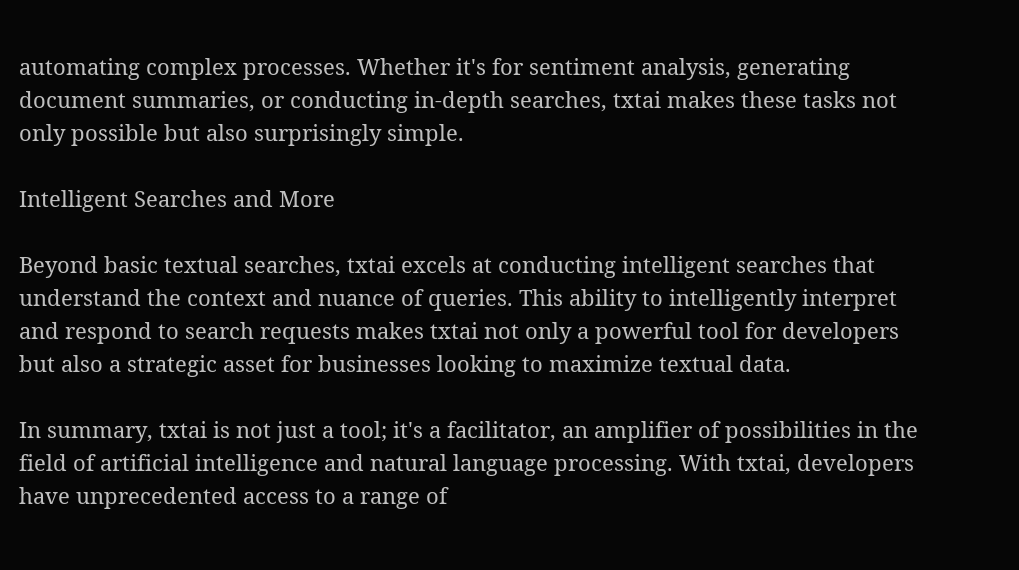automating complex processes. Whether it's for sentiment analysis, generating document summaries, or conducting in-depth searches, txtai makes these tasks not only possible but also surprisingly simple.

Intelligent Searches and More

Beyond basic textual searches, txtai excels at conducting intelligent searches that understand the context and nuance of queries. This ability to intelligently interpret and respond to search requests makes txtai not only a powerful tool for developers but also a strategic asset for businesses looking to maximize textual data.

In summary, txtai is not just a tool; it's a facilitator, an amplifier of possibilities in the field of artificial intelligence and natural language processing. With txtai, developers have unprecedented access to a range of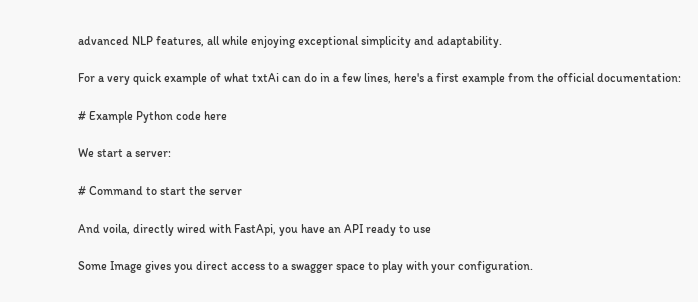advanced NLP features, all while enjoying exceptional simplicity and adaptability.

For a very quick example of what txtAi can do in a few lines, here's a first example from the official documentation:

# Example Python code here

We start a server:

# Command to start the server

And voila, directly wired with FastApi, you have an API ready to use

Some Image gives you direct access to a swagger space to play with your configuration.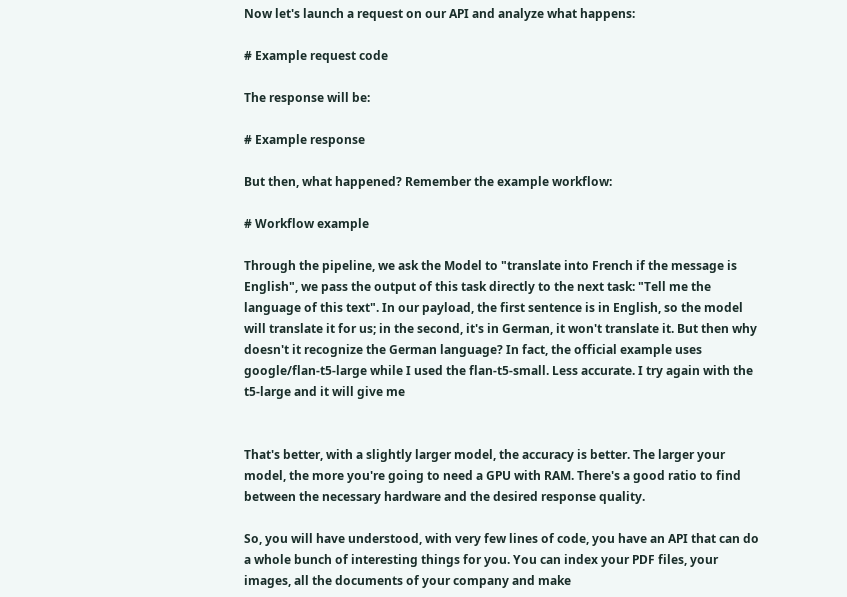Now let's launch a request on our API and analyze what happens:

# Example request code

The response will be:

# Example response

But then, what happened? Remember the example workflow:

# Workflow example

Through the pipeline, we ask the Model to "translate into French if the message is English", we pass the output of this task directly to the next task: "Tell me the language of this text". In our payload, the first sentence is in English, so the model will translate it for us; in the second, it's in German, it won't translate it. But then why doesn't it recognize the German language? In fact, the official example uses google/flan-t5-large while I used the flan-t5-small. Less accurate. I try again with the t5-large and it will give me


That's better, with a slightly larger model, the accuracy is better. The larger your model, the more you're going to need a GPU with RAM. There's a good ratio to find between the necessary hardware and the desired response quality.

So, you will have understood, with very few lines of code, you have an API that can do a whole bunch of interesting things for you. You can index your PDF files, your images, all the documents of your company and make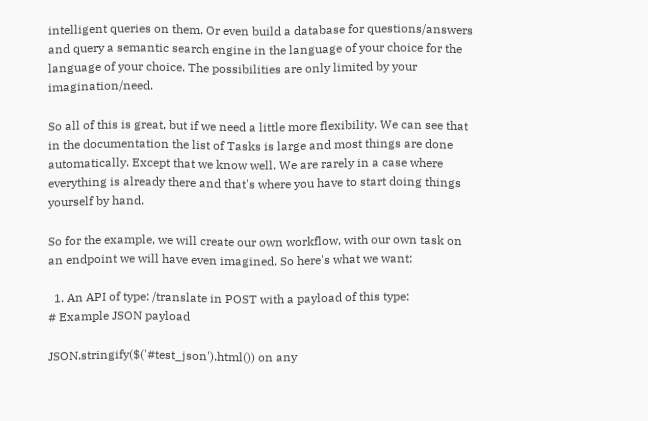intelligent queries on them. Or even build a database for questions/answers and query a semantic search engine in the language of your choice for the language of your choice. The possibilities are only limited by your imagination/need.

So all of this is great, but if we need a little more flexibility. We can see that in the documentation the list of Tasks is large and most things are done automatically. Except that we know well. We are rarely in a case where everything is already there and that's where you have to start doing things yourself by hand.

So for the example, we will create our own workflow, with our own task on an endpoint we will have even imagined. So here's what we want:

  1. An API of type: /translate in POST with a payload of this type:
# Example JSON payload

JSON.stringify($('#test_json').html()) on any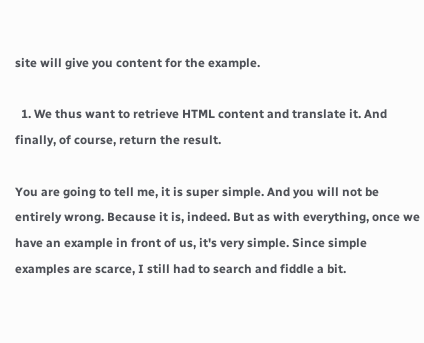site will give you content for the example.

  1. We thus want to retrieve HTML content and translate it. And finally, of course, return the result.

You are going to tell me, it is super simple. And you will not be entirely wrong. Because it is, indeed. But as with everything, once we have an example in front of us, it's very simple. Since simple examples are scarce, I still had to search and fiddle a bit.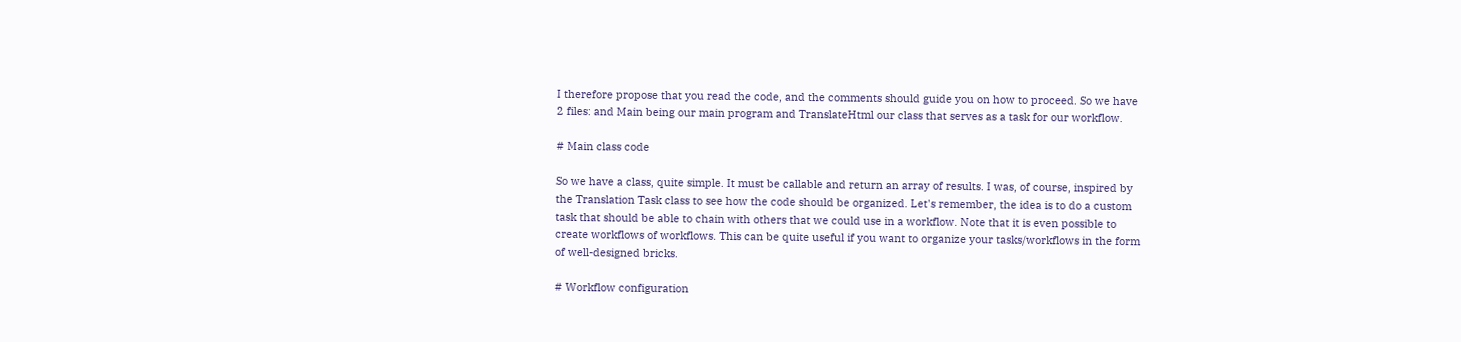I therefore propose that you read the code, and the comments should guide you on how to proceed. So we have 2 files: and Main being our main program and TranslateHtml our class that serves as a task for our workflow.

# Main class code

So we have a class, quite simple. It must be callable and return an array of results. I was, of course, inspired by the Translation Task class to see how the code should be organized. Let's remember, the idea is to do a custom task that should be able to chain with others that we could use in a workflow. Note that it is even possible to create workflows of workflows. This can be quite useful if you want to organize your tasks/workflows in the form of well-designed bricks.

# Workflow configuration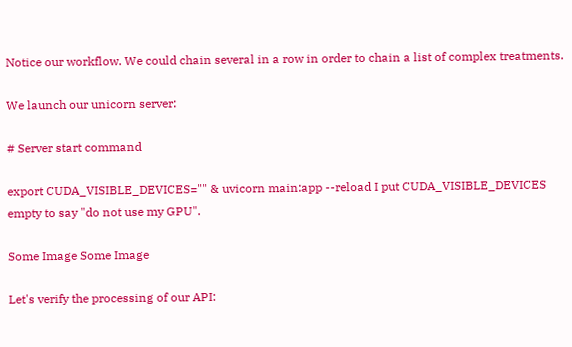Notice our workflow. We could chain several in a row in order to chain a list of complex treatments.

We launch our unicorn server:

# Server start command

export CUDA_VISIBLE_DEVICES="" & uvicorn main:app --reload I put CUDA_VISIBLE_DEVICES empty to say "do not use my GPU".

Some Image Some Image

Let's verify the processing of our API: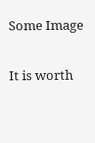Some Image

It is worth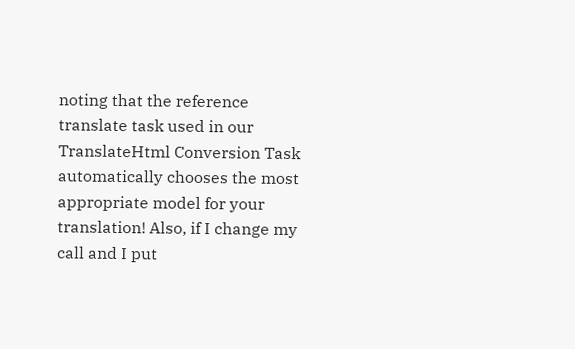noting that the reference translate task used in our TranslateHtml Conversion Task automatically chooses the most appropriate model for your translation! Also, if I change my call and I put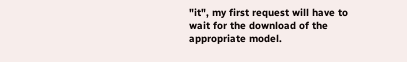"it", my first request will have to wait for the download of the appropriate model.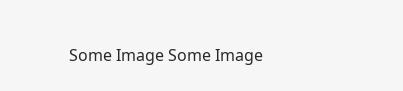Some Image Some Image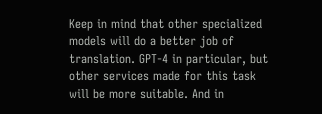Keep in mind that other specialized models will do a better job of translation. GPT-4 in particular, but other services made for this task will be more suitable. And in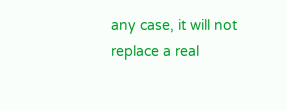any case, it will not replace a real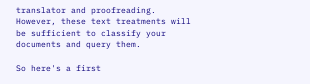translator and proofreading. However, these text treatments will be sufficient to classify your documents and query them.

So here's a first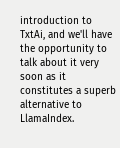introduction to TxtAi, and we'll have the opportunity to talk about it very soon as it constitutes a superb alternative to LlamaIndex.